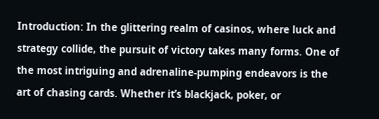Introduction: In the glittering realm of casinos, where luck and strategy collide, the pursuit of victory takes many forms. One of the most intriguing and adrenaline-pumping endeavors is the art of chasing cards. Whether it’s blackjack, poker, or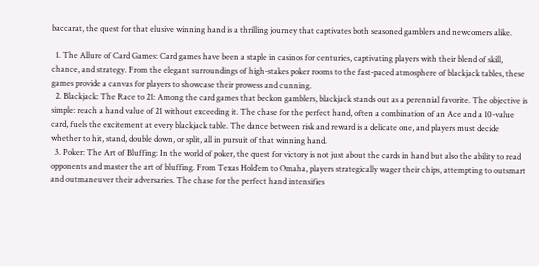baccarat, the quest for that elusive winning hand is a thrilling journey that captivates both seasoned gamblers and newcomers alike.

  1. The Allure of Card Games: Card games have been a staple in casinos for centuries, captivating players with their blend of skill, chance, and strategy. From the elegant surroundings of high-stakes poker rooms to the fast-paced atmosphere of blackjack tables, these games provide a canvas for players to showcase their prowess and cunning.
  2. Blackjack: The Race to 21: Among the card games that beckon gamblers, blackjack stands out as a perennial favorite. The objective is simple: reach a hand value of 21 without exceeding it. The chase for the perfect hand, often a combination of an Ace and a 10-value card, fuels the excitement at every blackjack table. The dance between risk and reward is a delicate one, and players must decide whether to hit, stand, double down, or split, all in pursuit of that winning hand.
  3. Poker: The Art of Bluffing: In the world of poker, the quest for victory is not just about the cards in hand but also the ability to read opponents and master the art of bluffing. From Texas Hold’em to Omaha, players strategically wager their chips, attempting to outsmart and outmaneuver their adversaries. The chase for the perfect hand intensifies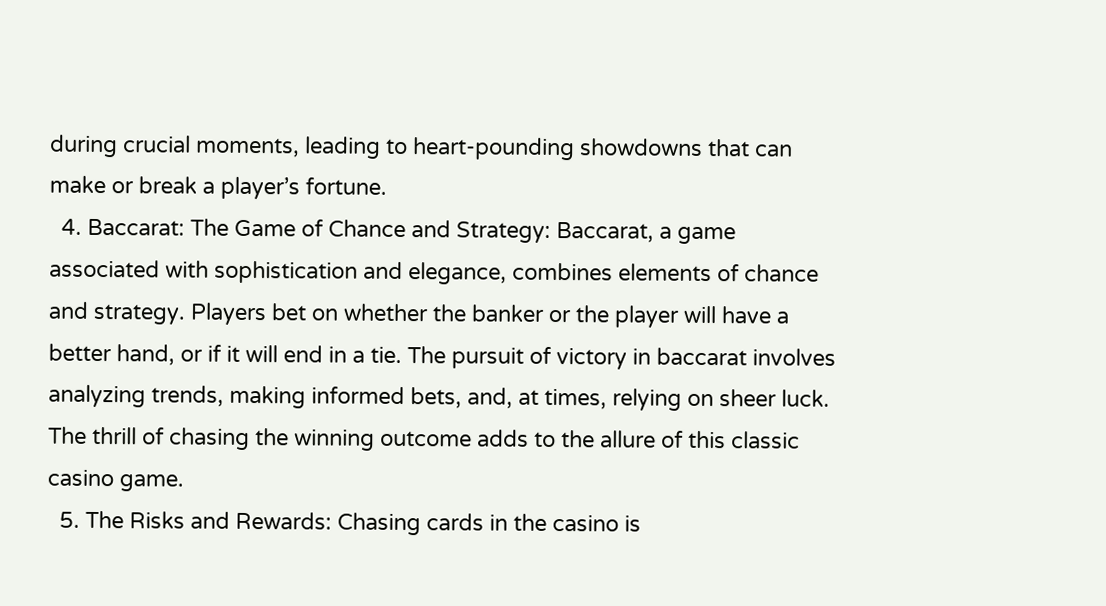during crucial moments, leading to heart-pounding showdowns that can make or break a player’s fortune.
  4. Baccarat: The Game of Chance and Strategy: Baccarat, a game associated with sophistication and elegance, combines elements of chance and strategy. Players bet on whether the banker or the player will have a better hand, or if it will end in a tie. The pursuit of victory in baccarat involves analyzing trends, making informed bets, and, at times, relying on sheer luck. The thrill of chasing the winning outcome adds to the allure of this classic casino game.
  5. The Risks and Rewards: Chasing cards in the casino is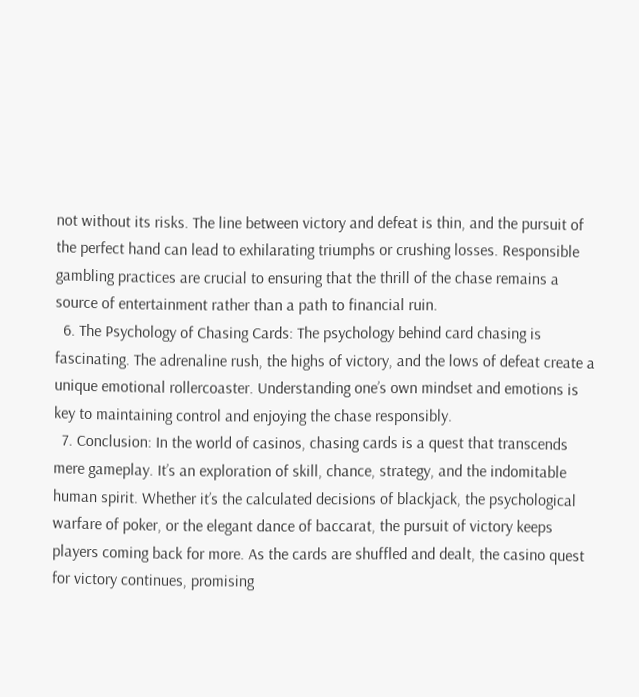not without its risks. The line between victory and defeat is thin, and the pursuit of the perfect hand can lead to exhilarating triumphs or crushing losses. Responsible gambling practices are crucial to ensuring that the thrill of the chase remains a source of entertainment rather than a path to financial ruin.
  6. The Psychology of Chasing Cards: The psychology behind card chasing is fascinating. The adrenaline rush, the highs of victory, and the lows of defeat create a unique emotional rollercoaster. Understanding one’s own mindset and emotions is key to maintaining control and enjoying the chase responsibly.
  7. Conclusion: In the world of casinos, chasing cards is a quest that transcends mere gameplay. It’s an exploration of skill, chance, strategy, and the indomitable human spirit. Whether it’s the calculated decisions of blackjack, the psychological warfare of poker, or the elegant dance of baccarat, the pursuit of victory keeps players coming back for more. As the cards are shuffled and dealt, the casino quest for victory continues, promising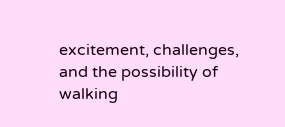excitement, challenges, and the possibility of walking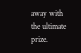away with the ultimate prize.